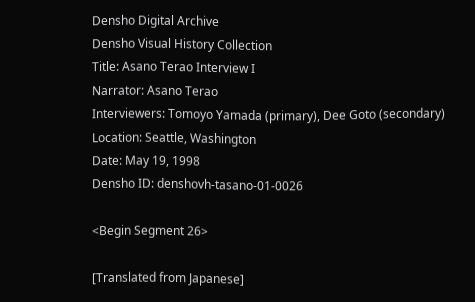Densho Digital Archive
Densho Visual History Collection
Title: Asano Terao Interview I
Narrator: Asano Terao
Interviewers: Tomoyo Yamada (primary), Dee Goto (secondary)
Location: Seattle, Washington
Date: May 19, 1998
Densho ID: denshovh-tasano-01-0026

<Begin Segment 26>

[Translated from Japanese]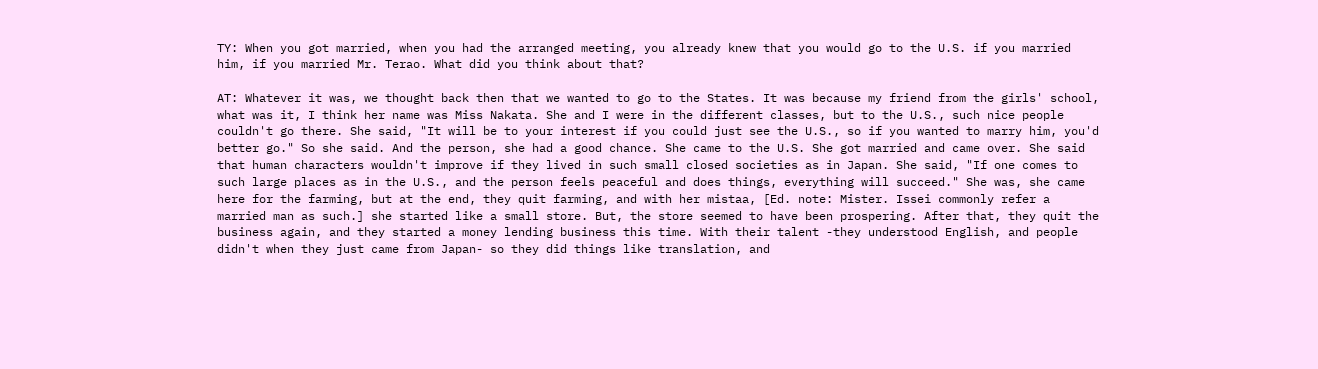TY: When you got married, when you had the arranged meeting, you already knew that you would go to the U.S. if you married him, if you married Mr. Terao. What did you think about that?

AT: Whatever it was, we thought back then that we wanted to go to the States. It was because my friend from the girls' school, what was it, I think her name was Miss Nakata. She and I were in the different classes, but to the U.S., such nice people couldn't go there. She said, "It will be to your interest if you could just see the U.S., so if you wanted to marry him, you'd better go." So she said. And the person, she had a good chance. She came to the U.S. She got married and came over. She said that human characters wouldn't improve if they lived in such small closed societies as in Japan. She said, "If one comes to such large places as in the U.S., and the person feels peaceful and does things, everything will succeed." She was, she came here for the farming, but at the end, they quit farming, and with her mistaa, [Ed. note: Mister. Issei commonly refer a married man as such.] she started like a small store. But, the store seemed to have been prospering. After that, they quit the business again, and they started a money lending business this time. With their talent -they understood English, and people didn't when they just came from Japan- so they did things like translation, and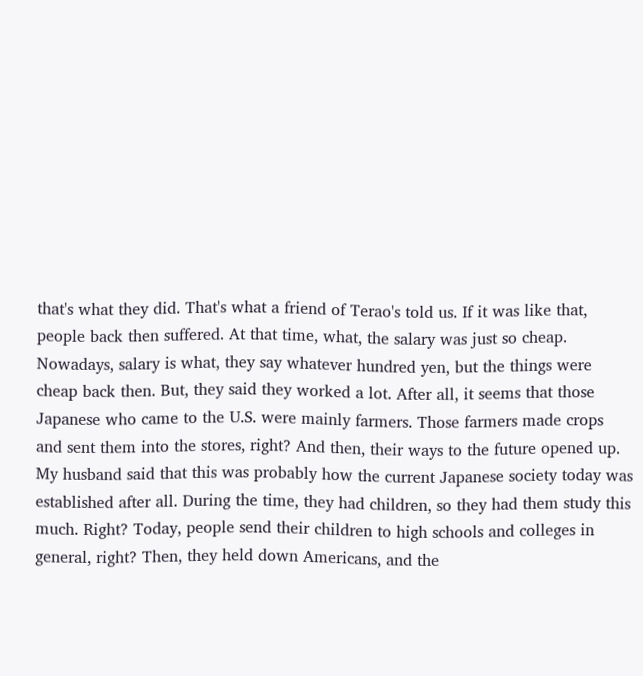that's what they did. That's what a friend of Terao's told us. If it was like that, people back then suffered. At that time, what, the salary was just so cheap. Nowadays, salary is what, they say whatever hundred yen, but the things were cheap back then. But, they said they worked a lot. After all, it seems that those Japanese who came to the U.S. were mainly farmers. Those farmers made crops and sent them into the stores, right? And then, their ways to the future opened up. My husband said that this was probably how the current Japanese society today was established after all. During the time, they had children, so they had them study this much. Right? Today, people send their children to high schools and colleges in general, right? Then, they held down Americans, and the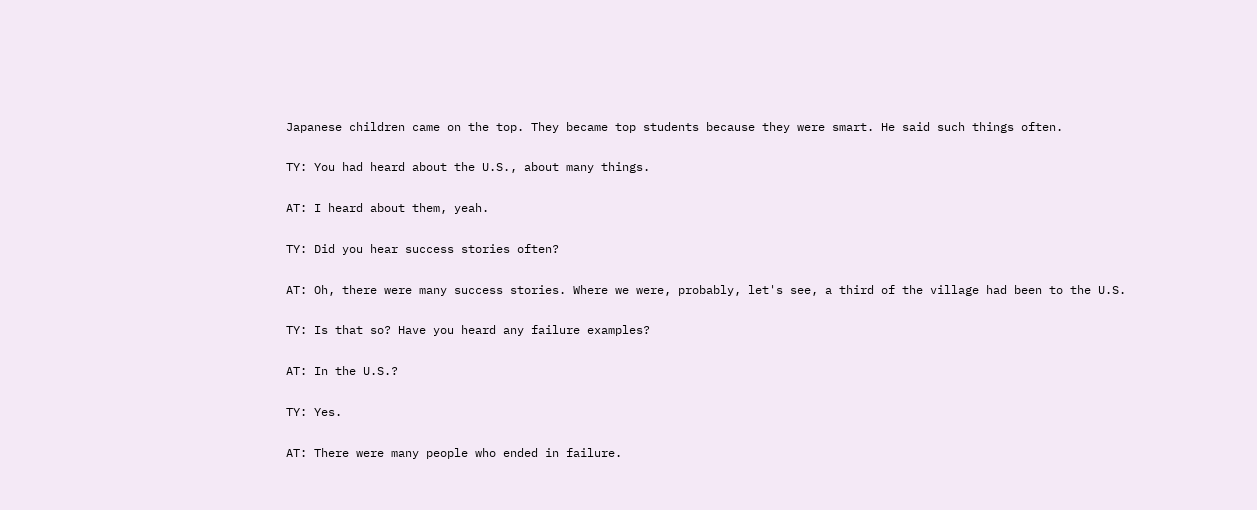Japanese children came on the top. They became top students because they were smart. He said such things often.

TY: You had heard about the U.S., about many things.

AT: I heard about them, yeah.

TY: Did you hear success stories often?

AT: Oh, there were many success stories. Where we were, probably, let's see, a third of the village had been to the U.S.

TY: Is that so? Have you heard any failure examples?

AT: In the U.S.?

TY: Yes.

AT: There were many people who ended in failure.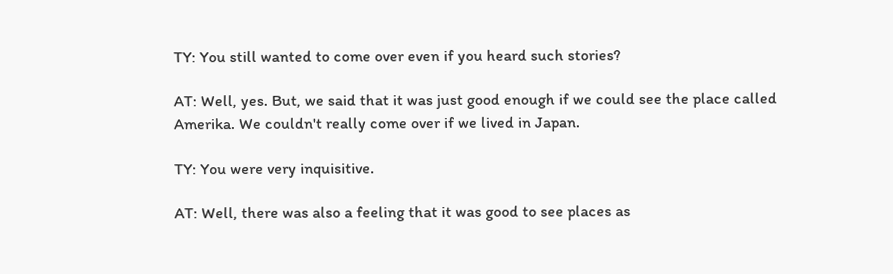TY: You still wanted to come over even if you heard such stories?

AT: Well, yes. But, we said that it was just good enough if we could see the place called Amerika. We couldn't really come over if we lived in Japan.

TY: You were very inquisitive.

AT: Well, there was also a feeling that it was good to see places as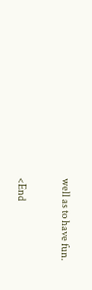well as to have fun.

<End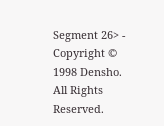Segment 26> - Copyright © 1998 Densho. All Rights Reserved.